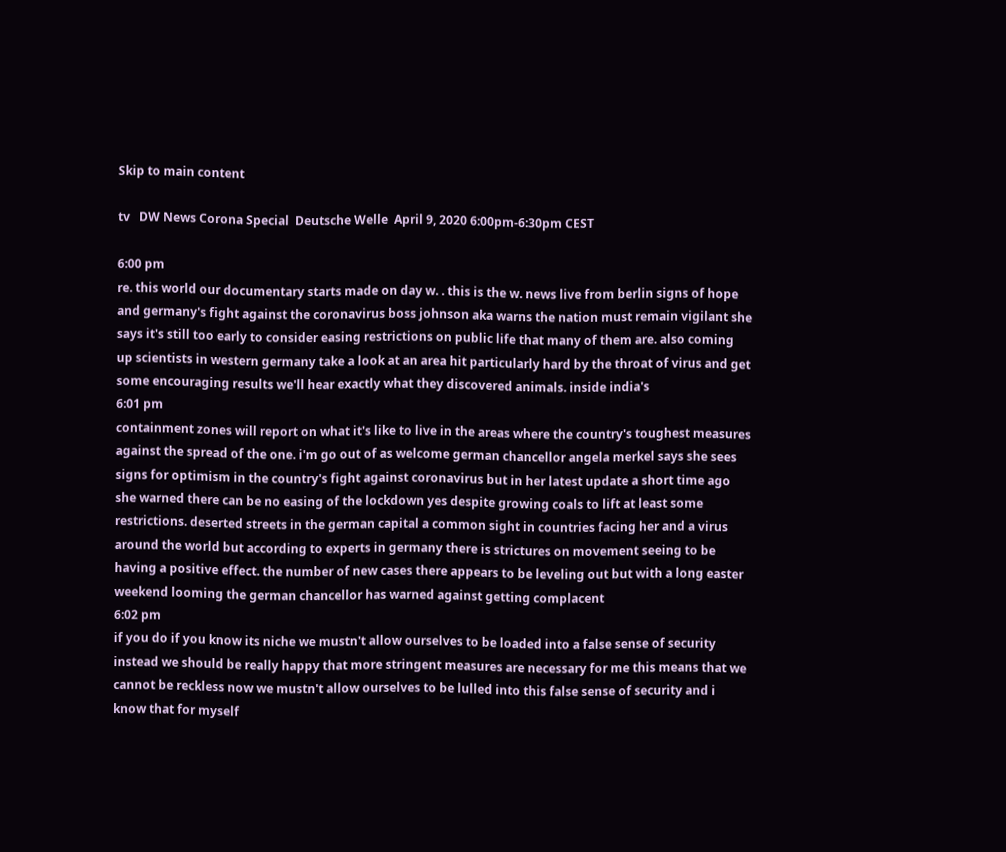Skip to main content

tv   DW News Corona Special  Deutsche Welle  April 9, 2020 6:00pm-6:30pm CEST

6:00 pm
re. this world our documentary starts made on day w. . this is the w. news live from berlin signs of hope and germany's fight against the coronavirus boss johnson aka warns the nation must remain vigilant she says it's still too early to consider easing restrictions on public life that many of them are. also coming up scientists in western germany take a look at an area hit particularly hard by the throat of virus and get some encouraging results we'll hear exactly what they discovered animals. inside india's
6:01 pm
containment zones will report on what it's like to live in the areas where the country's toughest measures against the spread of the one. i'm go out of as welcome german chancellor angela merkel says she sees signs for optimism in the country's fight against coronavirus but in her latest update a short time ago she warned there can be no easing of the lockdown yes despite growing coals to lift at least some restrictions. deserted streets in the german capital a common sight in countries facing her and a virus around the world but according to experts in germany there is strictures on movement seeing to be having a positive effect. the number of new cases there appears to be leveling out but with a long easter weekend looming the german chancellor has warned against getting complacent
6:02 pm
if you do if you know its niche we mustn't allow ourselves to be loaded into a false sense of security instead we should be really happy that more stringent measures are necessary for me this means that we cannot be reckless now we mustn't allow ourselves to be lulled into this false sense of security and i know that for myself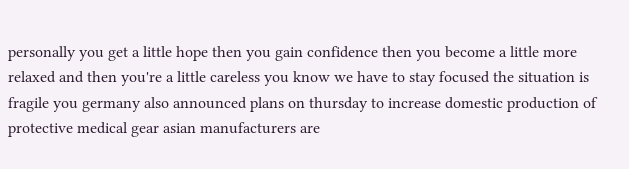personally you get a little hope then you gain confidence then you become a little more relaxed and then you're a little careless you know we have to stay focused the situation is fragile you germany also announced plans on thursday to increase domestic production of protective medical gear asian manufacturers are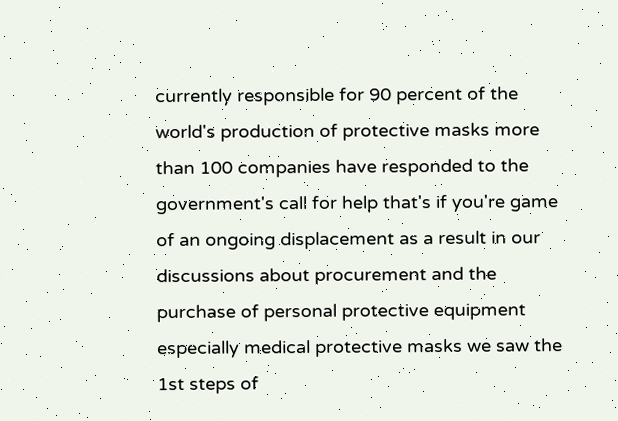currently responsible for 90 percent of the world's production of protective masks more than 100 companies have responded to the government's call for help that's if you're game of an ongoing displacement as a result in our discussions about procurement and the purchase of personal protective equipment especially medical protective masks we saw the 1st steps of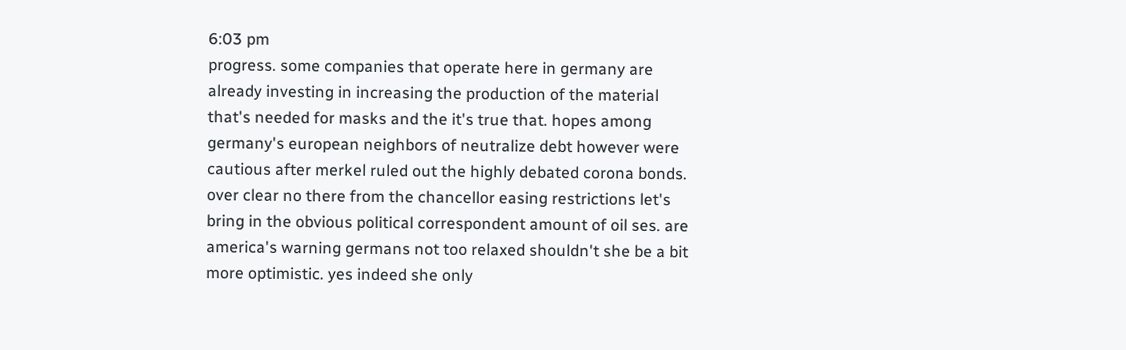6:03 pm
progress. some companies that operate here in germany are already investing in increasing the production of the material that's needed for masks and the it's true that. hopes among germany's european neighbors of neutralize debt however were cautious after merkel ruled out the highly debated corona bonds. over clear no there from the chancellor easing restrictions let's bring in the obvious political correspondent amount of oil ses. are america's warning germans not too relaxed shouldn't she be a bit more optimistic. yes indeed she only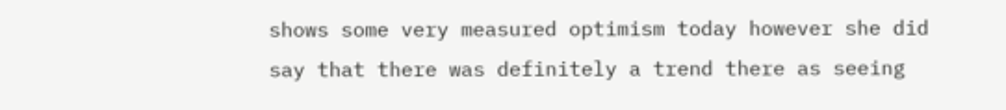shows some very measured optimism today however she did say that there was definitely a trend there as seeing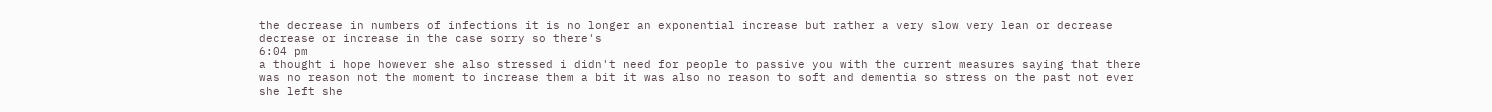the decrease in numbers of infections it is no longer an exponential increase but rather a very slow very lean or decrease decrease or increase in the case sorry so there's
6:04 pm
a thought i hope however she also stressed i didn't need for people to passive you with the current measures saying that there was no reason not the moment to increase them a bit it was also no reason to soft and dementia so stress on the past not ever she left she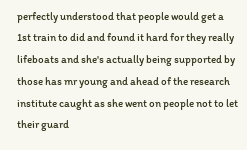perfectly understood that people would get a 1st train to did and found it hard for they really lifeboats and she's actually being supported by those has mr young and ahead of the research institute caught as she went on people not to let their guard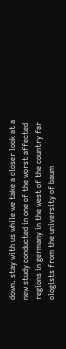down. stay with us while we take a closer look at a new study conducted in one of the worst affected regions in germany in the west of the country far ologists from the university of baum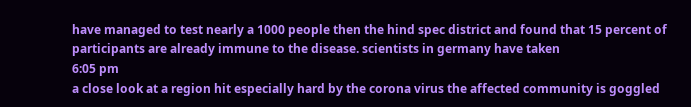have managed to test nearly a 1000 people then the hind spec district and found that 15 percent of participants are already immune to the disease. scientists in germany have taken
6:05 pm
a close look at a region hit especially hard by the corona virus the affected community is goggled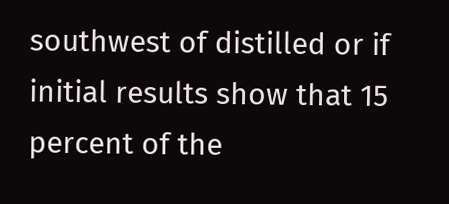southwest of distilled or if initial results show that 15 percent of the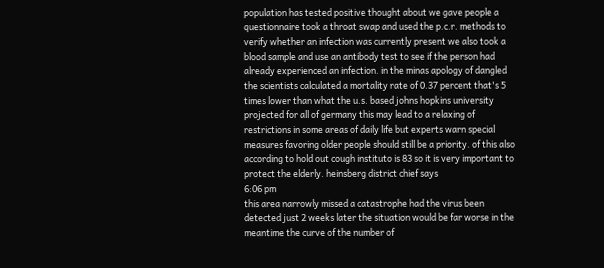population has tested positive thought about we gave people a questionnaire took a throat swap and used the p.c.r. methods to verify whether an infection was currently present we also took a blood sample and use an antibody test to see if the person had already experienced an infection. in the minas apology of dangled the scientists calculated a mortality rate of 0.37 percent that's 5 times lower than what the u.s. based johns hopkins university projected for all of germany this may lead to a relaxing of restrictions in some areas of daily life but experts warn special measures favoring older people should still be a priority. of this also according to hold out cough instituto is 83 so it is very important to protect the elderly. heinsberg district chief says
6:06 pm
this area narrowly missed a catastrophe had the virus been detected just 2 weeks later the situation would be far worse in the meantime the curve of the number of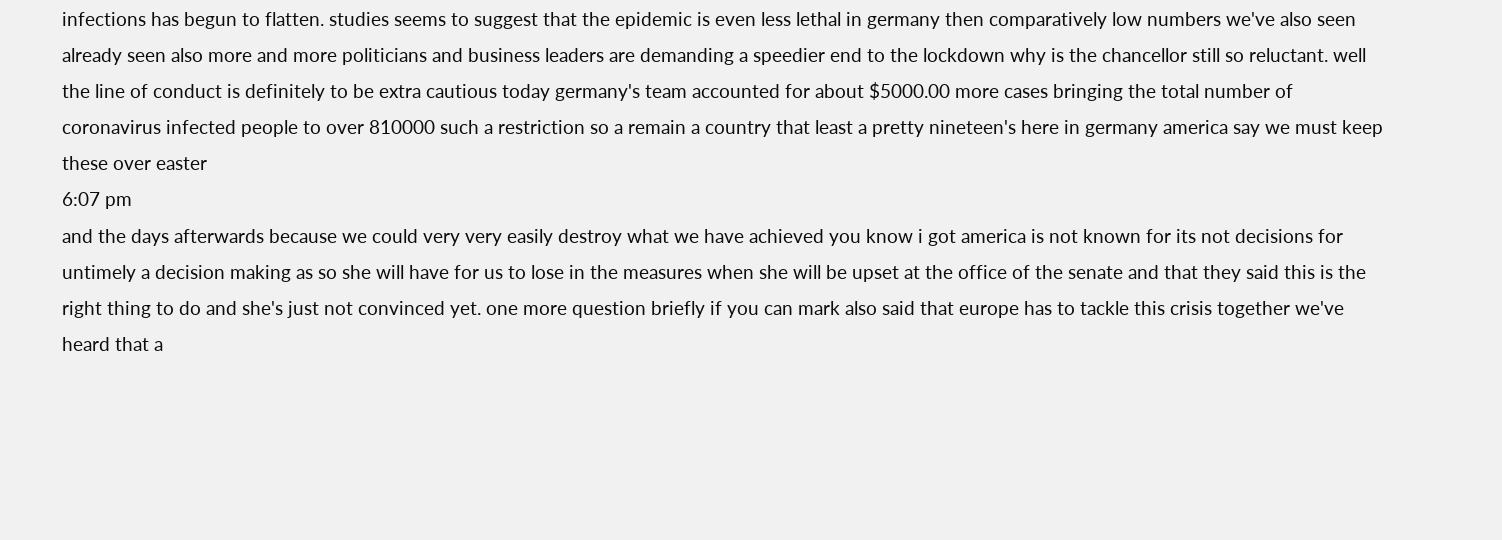infections has begun to flatten. studies seems to suggest that the epidemic is even less lethal in germany then comparatively low numbers we've also seen already seen also more and more politicians and business leaders are demanding a speedier end to the lockdown why is the chancellor still so reluctant. well the line of conduct is definitely to be extra cautious today germany's team accounted for about $5000.00 more cases bringing the total number of coronavirus infected people to over 810000 such a restriction so a remain a country that least a pretty nineteen's here in germany america say we must keep these over easter
6:07 pm
and the days afterwards because we could very very easily destroy what we have achieved you know i got america is not known for its not decisions for untimely a decision making as so she will have for us to lose in the measures when she will be upset at the office of the senate and that they said this is the right thing to do and she's just not convinced yet. one more question briefly if you can mark also said that europe has to tackle this crisis together we've heard that a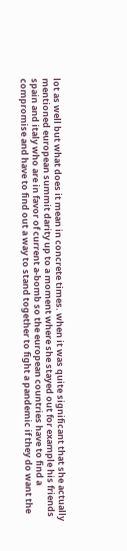lot as well but what does it mean in concrete times. when it was quite significant that she actually mentioned european summit darity up to a moment where she stayed out for example his friends spain and italy who are in favor of current a-bomb so the european countries have to find a compromise and have to find out a way to stand together to fight a pandemic if they do want the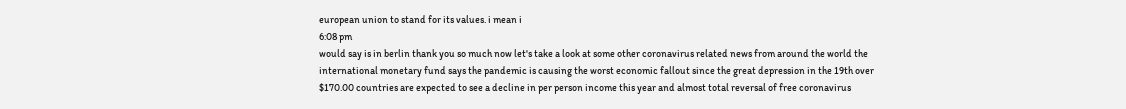european union to stand for its values. i mean i
6:08 pm
would say is in berlin thank you so much now let's take a look at some other coronavirus related news from around the world the international monetary fund says the pandemic is causing the worst economic fallout since the great depression in the 19th over $170.00 countries are expected to see a decline in per person income this year and almost total reversal of free coronavirus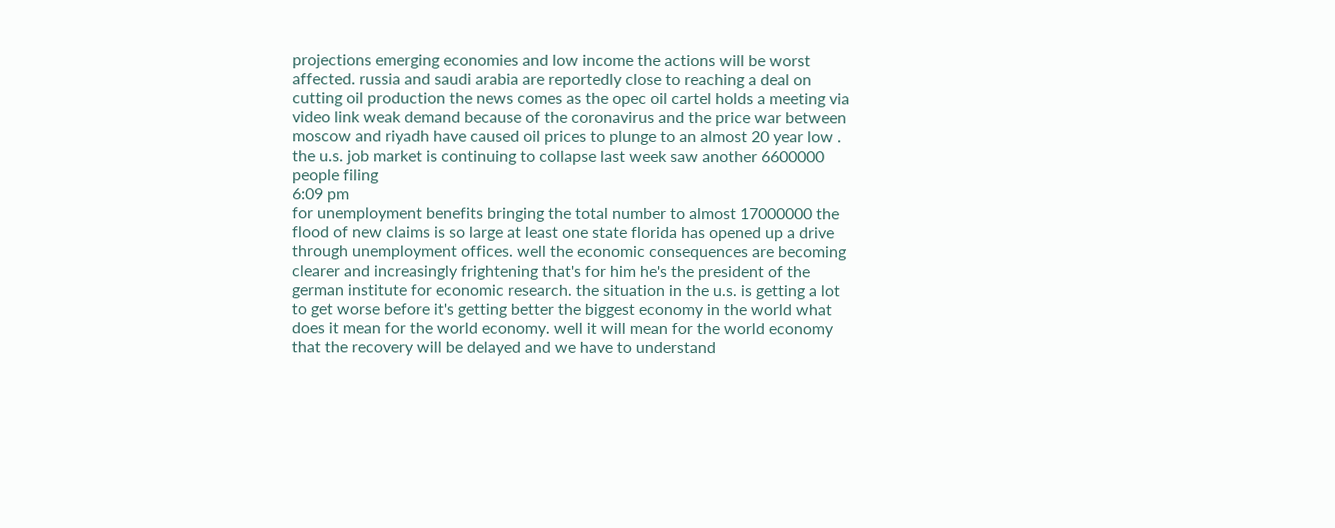projections emerging economies and low income the actions will be worst affected. russia and saudi arabia are reportedly close to reaching a deal on cutting oil production the news comes as the opec oil cartel holds a meeting via video link weak demand because of the coronavirus and the price war between moscow and riyadh have caused oil prices to plunge to an almost 20 year low . the u.s. job market is continuing to collapse last week saw another 6600000 people filing
6:09 pm
for unemployment benefits bringing the total number to almost 17000000 the flood of new claims is so large at least one state florida has opened up a drive through unemployment offices. well the economic consequences are becoming clearer and increasingly frightening that's for him he's the president of the german institute for economic research. the situation in the u.s. is getting a lot to get worse before it's getting better the biggest economy in the world what does it mean for the world economy. well it will mean for the world economy that the recovery will be delayed and we have to understand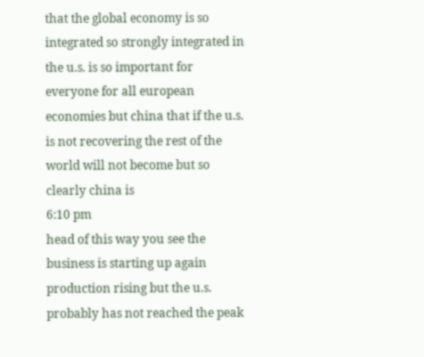that the global economy is so integrated so strongly integrated in the u.s. is so important for everyone for all european economies but china that if the u.s. is not recovering the rest of the world will not become but so clearly china is
6:10 pm
head of this way you see the business is starting up again production rising but the u.s. probably has not reached the peak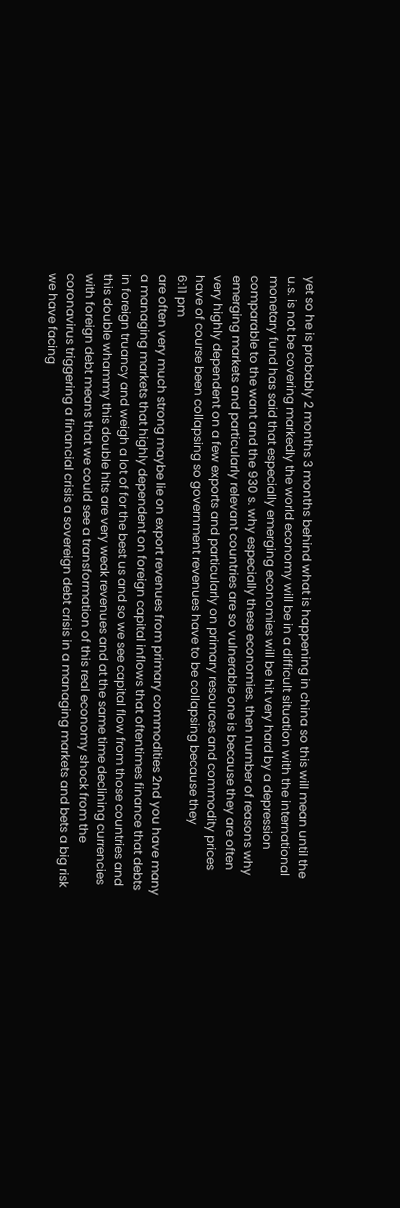yet so he is probably 2 months 3 months behind what is happening in china so this will mean until the u.s. is not be covering markedly the world economy will be in a difficult situation with the international monetary fund has said that especially emerging economies will be hit very hard by a depression comparable to the want and the 930 s. why especially these economies. then number of reasons why emerging markets and particularly relevant countries are so vulnerable one is because they are often very highly dependent on a few exports and particularly on primary resources and commodity prices have of course been collapsing so government revenues have to be collapsing because they
6:11 pm
are often very much strong maybe lie on export revenues from primary commodities 2nd you have many a managing markets that highly dependent on foreign capital inflows that oftentimes finance that debts in foreign truancy and weigh a lot of for the best us and so we see capital flow from those countries and this double whammy this double hits are very weak revenues and at the same time declining currencies with foreign debt means that we could see a transformation of this real economy shock from the coronavirus triggering a financial crisis a sovereign debt crisis in a managing markets and bets a big risk we have facing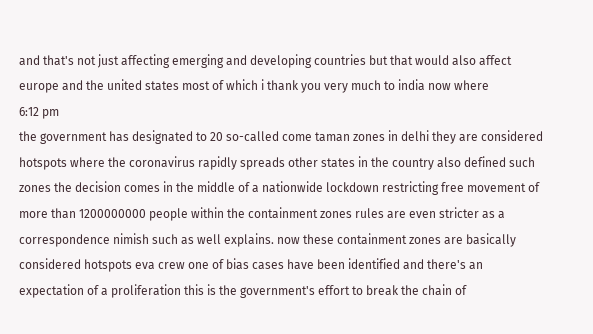and that's not just affecting emerging and developing countries but that would also affect europe and the united states most of which i thank you very much to india now where
6:12 pm
the government has designated to 20 so-called come taman zones in delhi they are considered hotspots where the coronavirus rapidly spreads other states in the country also defined such zones the decision comes in the middle of a nationwide lockdown restricting free movement of more than 1200000000 people within the containment zones rules are even stricter as a correspondence nimish such as well explains. now these containment zones are basically considered hotspots eva crew one of bias cases have been identified and there's an expectation of a proliferation this is the government's effort to break the chain of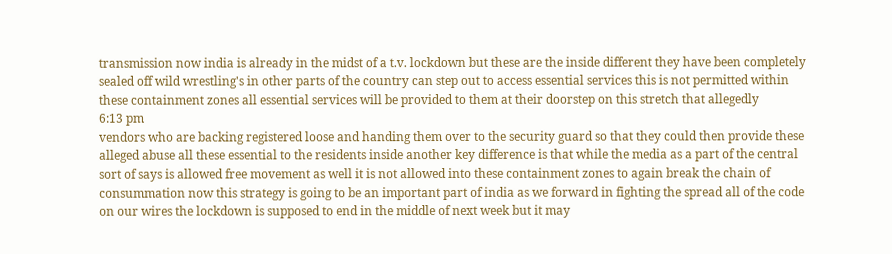transmission now india is already in the midst of a t.v. lockdown but these are the inside different they have been completely sealed off wild wrestling's in other parts of the country can step out to access essential services this is not permitted within these containment zones all essential services will be provided to them at their doorstep on this stretch that allegedly
6:13 pm
vendors who are backing registered loose and handing them over to the security guard so that they could then provide these alleged abuse all these essential to the residents inside another key difference is that while the media as a part of the central sort of says is allowed free movement as well it is not allowed into these containment zones to again break the chain of consummation now this strategy is going to be an important part of india as we forward in fighting the spread all of the code on our wires the lockdown is supposed to end in the middle of next week but it may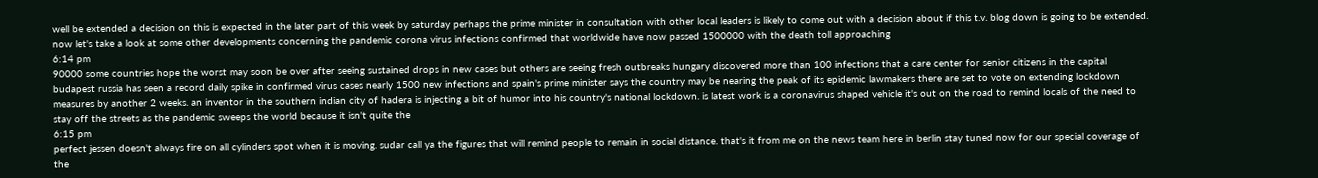well be extended a decision on this is expected in the later part of this week by saturday perhaps the prime minister in consultation with other local leaders is likely to come out with a decision about if this t.v. blog down is going to be extended. now let's take a look at some other developments concerning the pandemic corona virus infections confirmed that worldwide have now passed 1500000 with the death toll approaching
6:14 pm
90000 some countries hope the worst may soon be over after seeing sustained drops in new cases but others are seeing fresh outbreaks hungary discovered more than 100 infections that a care center for senior citizens in the capital budapest russia has seen a record daily spike in confirmed virus cases nearly 1500 new infections and spain's prime minister says the country may be nearing the peak of its epidemic lawmakers there are set to vote on extending lockdown measures by another 2 weeks. an inventor in the southern indian city of hadera is injecting a bit of humor into his country's national lockdown. is latest work is a coronavirus shaped vehicle it's out on the road to remind locals of the need to stay off the streets as the pandemic sweeps the world because it isn't quite the
6:15 pm
perfect jessen doesn't always fire on all cylinders spot when it is moving. sudar call ya the figures that will remind people to remain in social distance. that's it from me on the news team here in berlin stay tuned now for our special coverage of the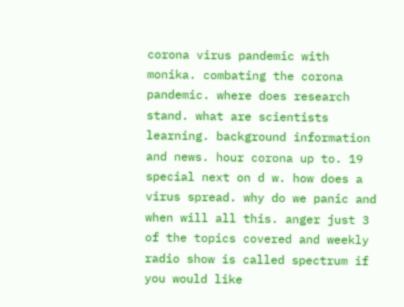corona virus pandemic with monika. combating the corona pandemic. where does research stand. what are scientists learning. background information and news. hour corona up to. 19 special next on d w. how does a virus spread. why do we panic and when will all this. anger just 3 of the topics covered and weekly radio show is called spectrum if you would like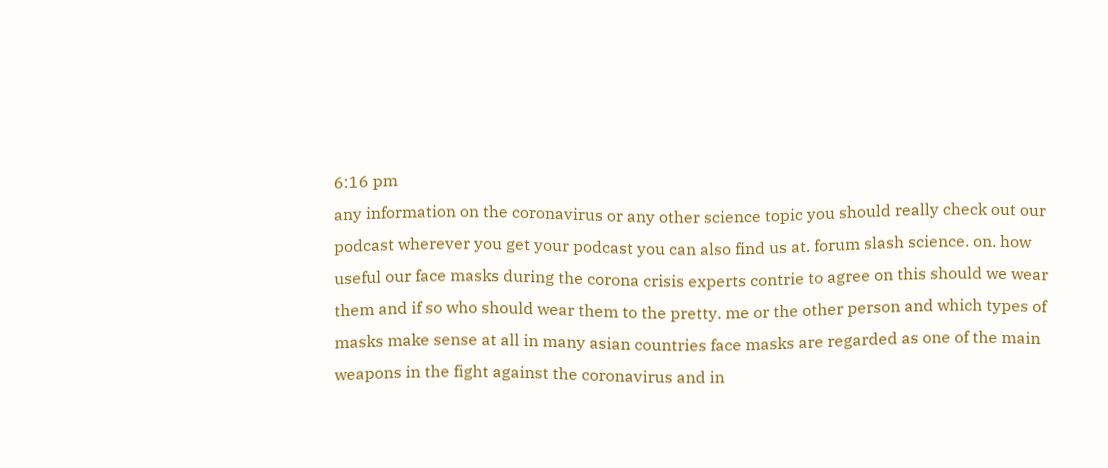6:16 pm
any information on the coronavirus or any other science topic you should really check out our podcast wherever you get your podcast you can also find us at. forum slash science. on. how useful our face masks during the corona crisis experts contrie to agree on this should we wear them and if so who should wear them to the pretty. me or the other person and which types of masks make sense at all in many asian countries face masks are regarded as one of the main weapons in the fight against the coronavirus and in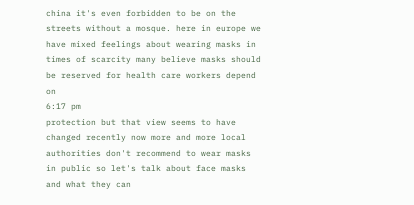china it's even forbidden to be on the streets without a mosque. here in europe we have mixed feelings about wearing masks in times of scarcity many believe masks should be reserved for health care workers depend on
6:17 pm
protection but that view seems to have changed recently now more and more local authorities don't recommend to wear masks in public so let's talk about face masks and what they can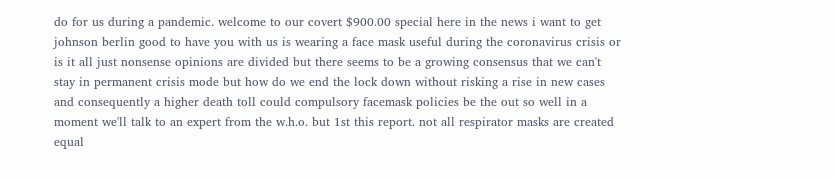do for us during a pandemic. welcome to our covert $900.00 special here in the news i want to get johnson berlin good to have you with us is wearing a face mask useful during the coronavirus crisis or is it all just nonsense opinions are divided but there seems to be a growing consensus that we can't stay in permanent crisis mode but how do we end the lock down without risking a rise in new cases and consequently a higher death toll could compulsory facemask policies be the out so well in a moment we'll talk to an expert from the w.h.o. but 1st this report. not all respirator masks are created equal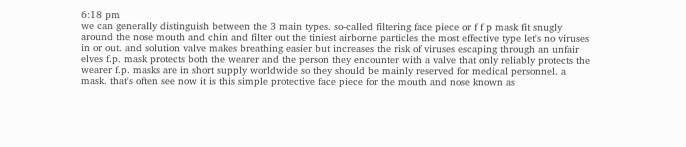6:18 pm
we can generally distinguish between the 3 main types. so-called filtering face piece or f f p mask fit snugly around the nose mouth and chin and filter out the tiniest airborne particles the most effective type let's no viruses in or out. and solution valve makes breathing easier but increases the risk of viruses escaping through an unfair elves f.p. mask protects both the wearer and the person they encounter with a valve that only reliably protects the wearer f.p. masks are in short supply worldwide so they should be mainly reserved for medical personnel. a mask. that's often see now it is this simple protective face piece for the mouth and nose known as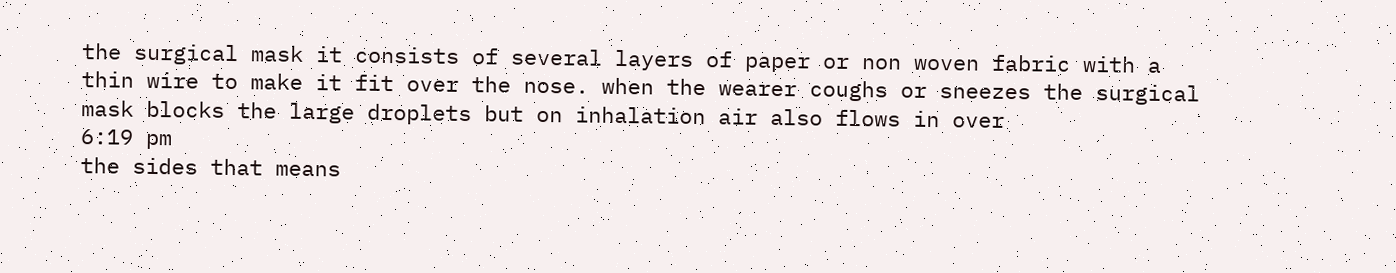the surgical mask it consists of several layers of paper or non woven fabric with a thin wire to make it fit over the nose. when the wearer coughs or sneezes the surgical mask blocks the large droplets but on inhalation air also flows in over
6:19 pm
the sides that means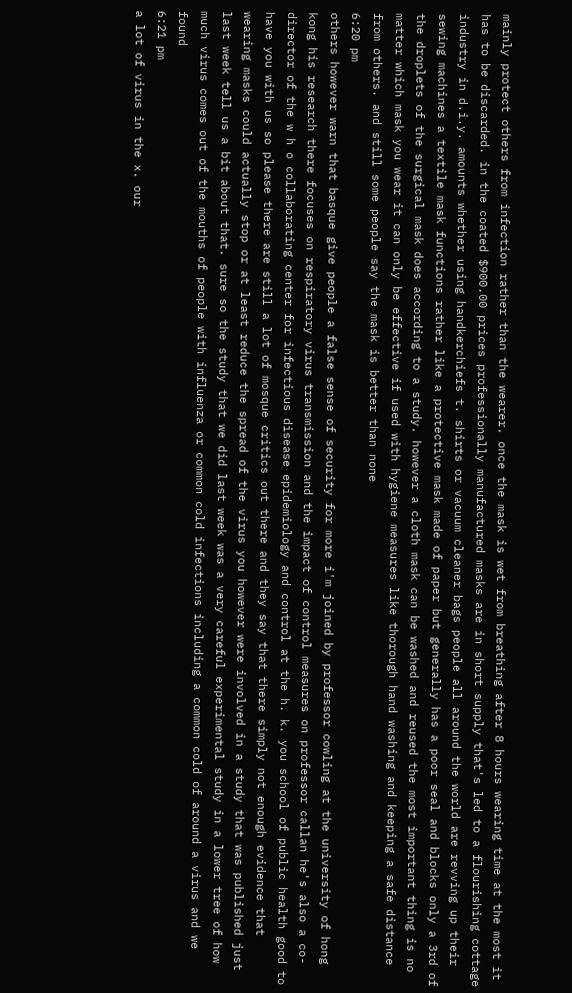mainly protect others from infection rather than the wearer. once the mask is wet from breathing after 8 hours wearing time at the most it has to be discarded. in the coated $900.00 prices professionally manufactured masks are in short supply that's led to a flourishing cottage industry in d.i.y. amounts whether using handkerchiefs t. shirts or vacuum cleaner bags people all around the world are revving up their sewing machines a textile mask functions rather like a protective mask made of paper but generally has a poor seal and blocks only a 3rd of the droplets of the surgical mask does according to a study. however a cloth mask can be washed and reused the most important thing is no matter which mask you wear it can only be effective if used with hygiene measures like thorough hand washing and keeping a safe distance from others. and still some people say the mask is better than none
6:20 pm
others however warn that basque give people a false sense of security for more i'm joined by professor cowling at the university of hong kong his research there focuses on respiratory virus transmission and the impact of control measures on professor callan he's also a co-director of the w h o collaborating center for infectious disease epidemiology and control at the h. k. you school of public health good to have you with us so please there are still a lot of mosque critics out there and they say that there simply not enough evidence that wearing masks could actually stop or at least reduce the spread of the virus you however were involved in a study that was published just last week tell us a bit about that. sure so the study that we did last week was a very careful experimental study in a lower tree of how much virus comes out of the mouths of people with influenza or common cold infections including a common cold of around a virus and we found
6:21 pm
a lot of virus in the x. our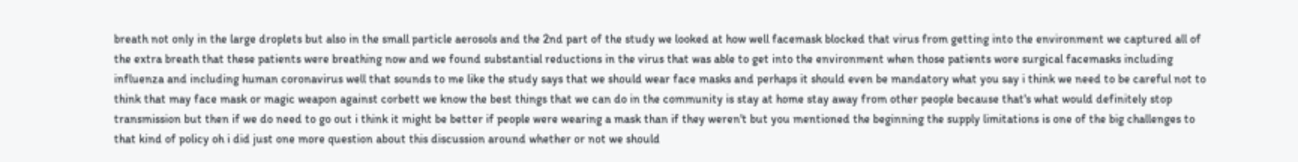breath not only in the large droplets but also in the small particle aerosols and the 2nd part of the study we looked at how well facemask blocked that virus from getting into the environment we captured all of the extra breath that these patients were breathing now and we found substantial reductions in the virus that was able to get into the environment when those patients wore surgical facemasks including influenza and including human coronavirus well that sounds to me like the study says that we should wear face masks and perhaps it should even be mandatory what you say i think we need to be careful not to think that may face mask or magic weapon against corbett we know the best things that we can do in the community is stay at home stay away from other people because that's what would definitely stop transmission but then if we do need to go out i think it might be better if people were wearing a mask than if they weren't but you mentioned the beginning the supply limitations is one of the big challenges to that kind of policy oh i did just one more question about this discussion around whether or not we should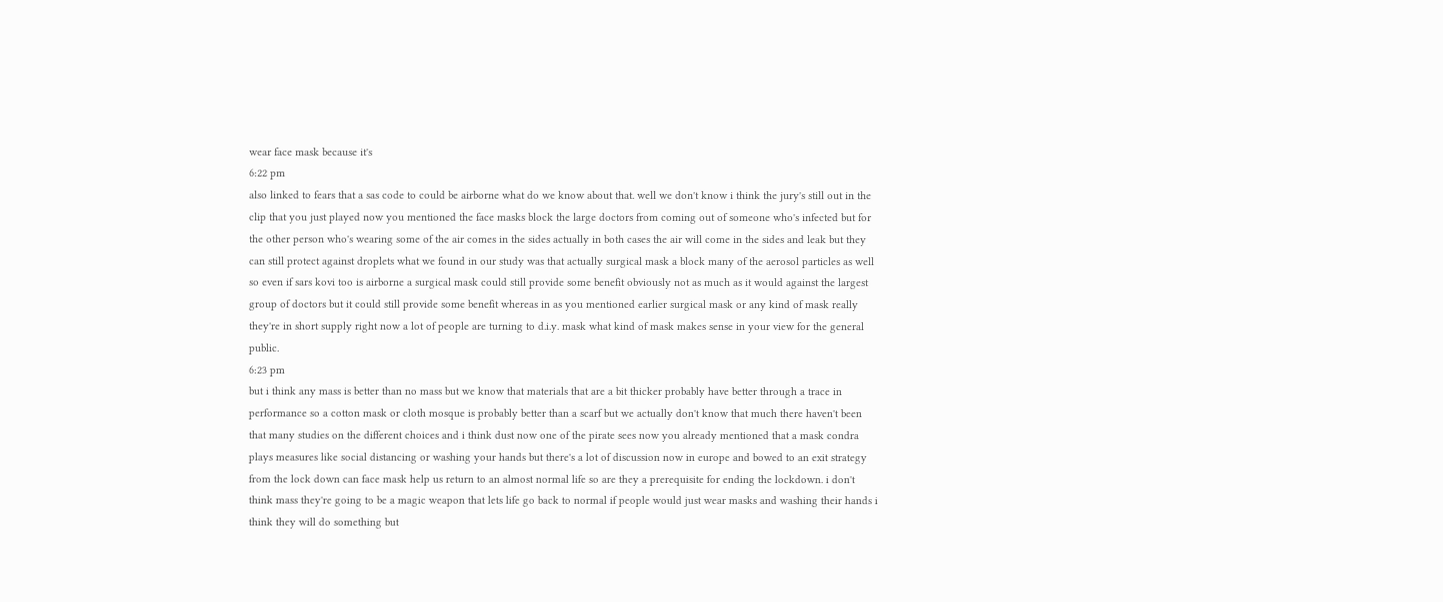wear face mask because it's
6:22 pm
also linked to fears that a sas code to could be airborne what do we know about that. well we don't know i think the jury's still out in the clip that you just played now you mentioned the face masks block the large doctors from coming out of someone who's infected but for the other person who's wearing some of the air comes in the sides actually in both cases the air will come in the sides and leak but they can still protect against droplets what we found in our study was that actually surgical mask a block many of the aerosol particles as well so even if sars kovi too is airborne a surgical mask could still provide some benefit obviously not as much as it would against the largest group of doctors but it could still provide some benefit whereas in as you mentioned earlier surgical mask or any kind of mask really they're in short supply right now a lot of people are turning to d.i.y. mask what kind of mask makes sense in your view for the general public.
6:23 pm
but i think any mass is better than no mass but we know that materials that are a bit thicker probably have better through a trace in performance so a cotton mask or cloth mosque is probably better than a scarf but we actually don't know that much there haven't been that many studies on the different choices and i think dust now one of the pirate sees now you already mentioned that a mask condra plays measures like social distancing or washing your hands but there's a lot of discussion now in europe and bowed to an exit strategy from the lock down can face mask help us return to an almost normal life so are they a prerequisite for ending the lockdown. i don't think mass they're going to be a magic weapon that lets life go back to normal if people would just wear masks and washing their hands i think they will do something but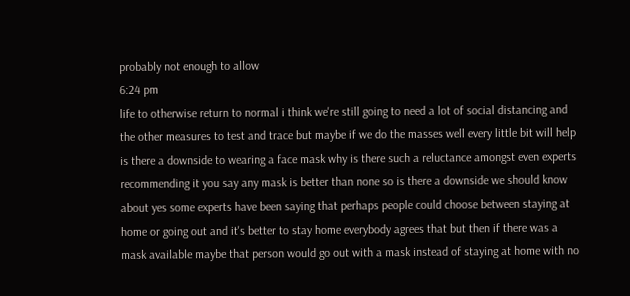probably not enough to allow
6:24 pm
life to otherwise return to normal i think we're still going to need a lot of social distancing and the other measures to test and trace but maybe if we do the masses well every little bit will help is there a downside to wearing a face mask why is there such a reluctance amongst even experts recommending it you say any mask is better than none so is there a downside we should know about yes some experts have been saying that perhaps people could choose between staying at home or going out and it's better to stay home everybody agrees that but then if there was a mask available maybe that person would go out with a mask instead of staying at home with no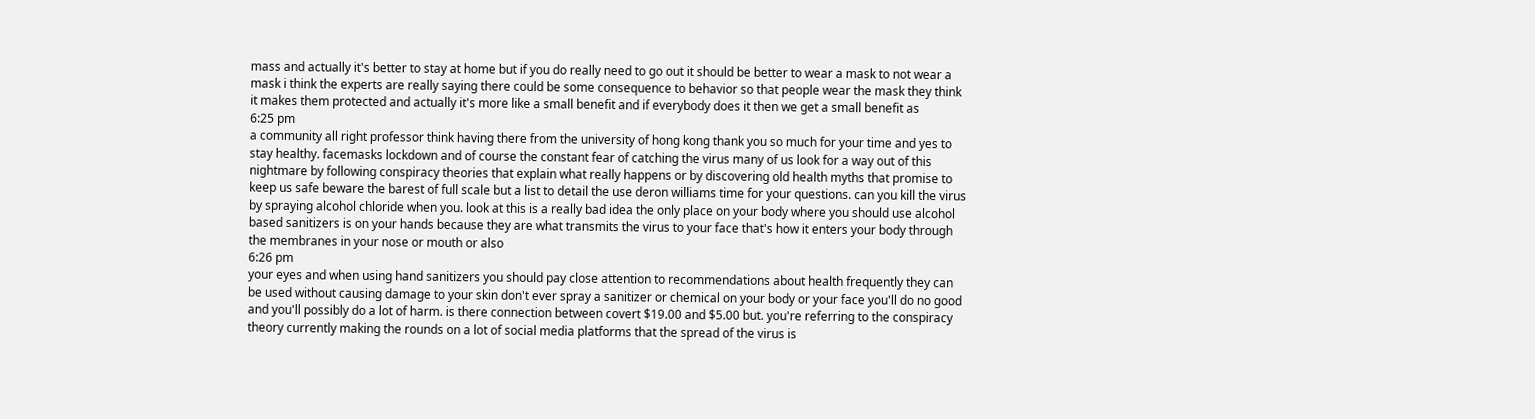mass and actually it's better to stay at home but if you do really need to go out it should be better to wear a mask to not wear a mask i think the experts are really saying there could be some consequence to behavior so that people wear the mask they think it makes them protected and actually it's more like a small benefit and if everybody does it then we get a small benefit as
6:25 pm
a community all right professor think having there from the university of hong kong thank you so much for your time and yes to stay healthy. facemasks lockdown and of course the constant fear of catching the virus many of us look for a way out of this nightmare by following conspiracy theories that explain what really happens or by discovering old health myths that promise to keep us safe beware the barest of full scale but a list to detail the use deron williams time for your questions. can you kill the virus by spraying alcohol chloride when you. look at this is a really bad idea the only place on your body where you should use alcohol based sanitizers is on your hands because they are what transmits the virus to your face that's how it enters your body through the membranes in your nose or mouth or also
6:26 pm
your eyes and when using hand sanitizers you should pay close attention to recommendations about health frequently they can be used without causing damage to your skin don't ever spray a sanitizer or chemical on your body or your face you'll do no good and you'll possibly do a lot of harm. is there connection between covert $19.00 and $5.00 but. you're referring to the conspiracy theory currently making the rounds on a lot of social media platforms that the spread of the virus is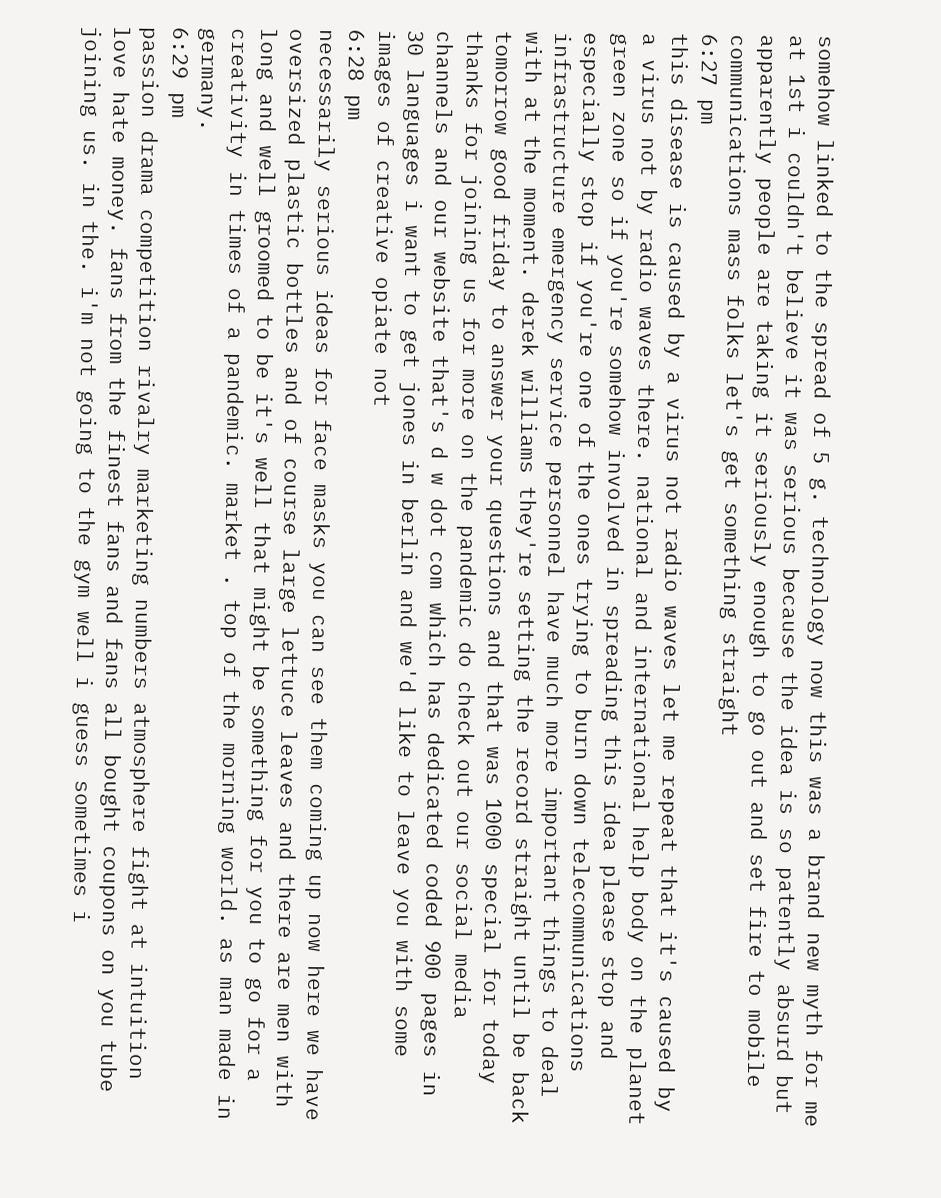somehow linked to the spread of 5 g. technology now this was a brand new myth for me at 1st i couldn't believe it was serious because the idea is so patently absurd but apparently people are taking it seriously enough to go out and set fire to mobile communications mass folks let's get something straight
6:27 pm
this disease is caused by a virus not radio waves let me repeat that it's caused by a virus not by radio waves there. national and international help body on the planet green zone so if you're somehow involved in spreading this idea please stop and especially stop if you're one of the ones trying to burn down telecommunications infrastructure emergency service personnel have much more important things to deal with at the moment. derek williams they're setting the record straight until be back tomorrow good friday to answer your questions and that was 1000 special for today thanks for joining us for more on the pandemic do check out our social media channels and our website that's d w dot com which has dedicated coded 900 pages in 30 languages i want to get jones in berlin and we'd like to leave you with some images of creative opiate not
6:28 pm
necessarily serious ideas for face masks you can see them coming up now here we have oversized plastic bottles and of course large lettuce leaves and there are men with long and well groomed to be it's well that might be something for you to go for a creativity in times of a pandemic. market . top of the morning world. as man made in germany.
6:29 pm
passion drama competition rivalry marketing numbers atmosphere fight at intuition love hate money. fans from the finest fans and fans all bought coupons on you tube joining us. in the. i'm not going to the gym well i guess sometimes i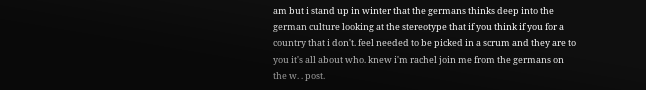am but i stand up in winter that the germans thinks deep into the german culture looking at the stereotype that if you think if you for a country that i don't. feel needed to be picked in a scrum and they are to you it's all about who. knew i'm rachel join me from the germans on the w. . post.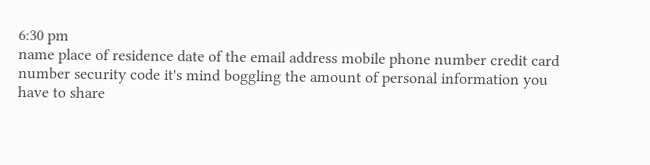6:30 pm
name place of residence date of the email address mobile phone number credit card number security code it's mind boggling the amount of personal information you have to share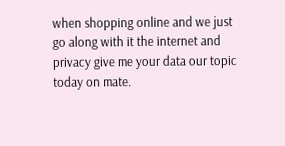when shopping online and we just go along with it the internet and privacy give me your data our topic today on mate.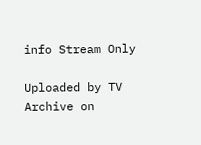info Stream Only

Uploaded by TV Archive on